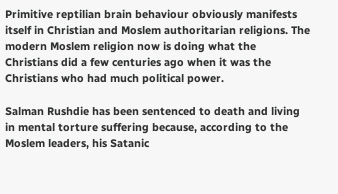Primitive reptilian brain behaviour obviously manifests itself in Christian and Moslem authoritarian religions. The modern Moslem religion now is doing what the Christians did a few centuries ago when it was the Christians who had much political power.

Salman Rushdie has been sentenced to death and living in mental torture suffering because, according to the Moslem leaders, his Satanic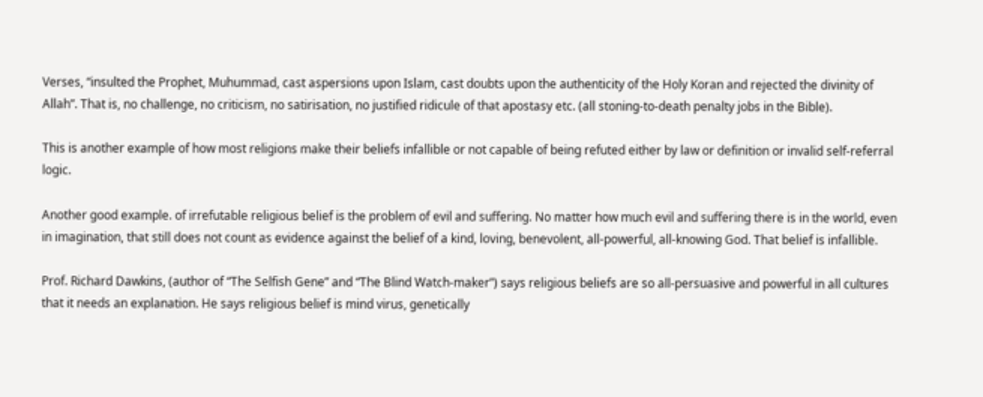Verses, “insulted the Prophet, Muhummad, cast aspersions upon Islam, cast doubts upon the authenticity of the Holy Koran and rejected the divinity of Allah”. That is, no challenge, no criticism, no satirisation, no justified ridicule of that apostasy etc. (all stoning-to-death penalty jobs in the Bible).

This is another example of how most religions make their beliefs infallible or not capable of being refuted either by law or definition or invalid self-referral logic.

Another good example. of irrefutable religious belief is the problem of evil and suffering. No matter how much evil and suffering there is in the world, even in imagination, that still does not count as evidence against the belief of a kind, loving, benevolent, all-powerful, all-knowing God. That belief is infallible.

Prof. Richard Dawkins, (author of “The Selfish Gene” and “The Blind Watch-maker”) says religious beliefs are so all-persuasive and powerful in all cultures that it needs an explanation. He says religious belief is mind virus, genetically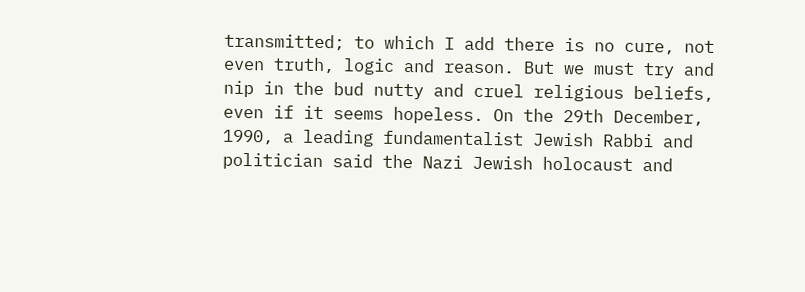transmitted; to which I add there is no cure, not even truth, logic and reason. But we must try and nip in the bud nutty and cruel religious beliefs, even if it seems hopeless. On the 29th December, 1990, a leading fundamentalist Jewish Rabbi and politician said the Nazi Jewish holocaust and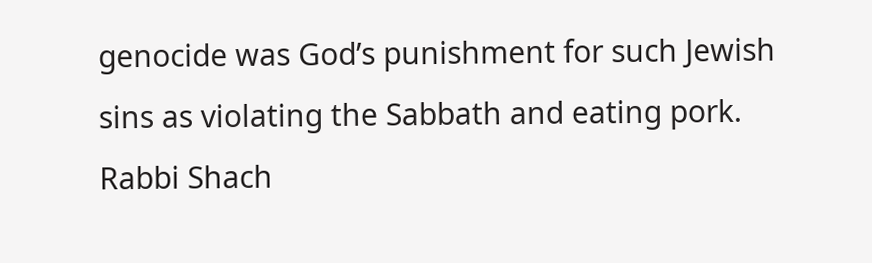genocide was God’s punishment for such Jewish sins as violating the Sabbath and eating pork. Rabbi Shach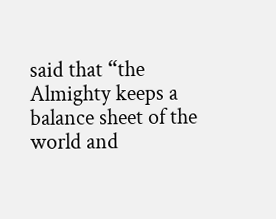said that “the Almighty keeps a balance sheet of the world and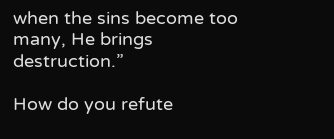when the sins become too many, He brings destruction.”

How do you refute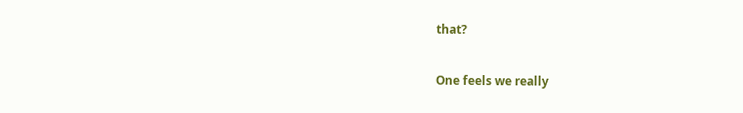that?

One feels we really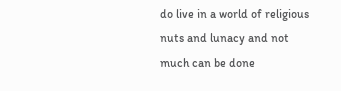do live in a world of religious nuts and lunacy and not much can be done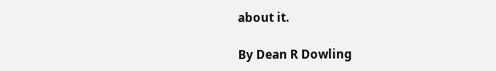about it.

By Dean R Dowling